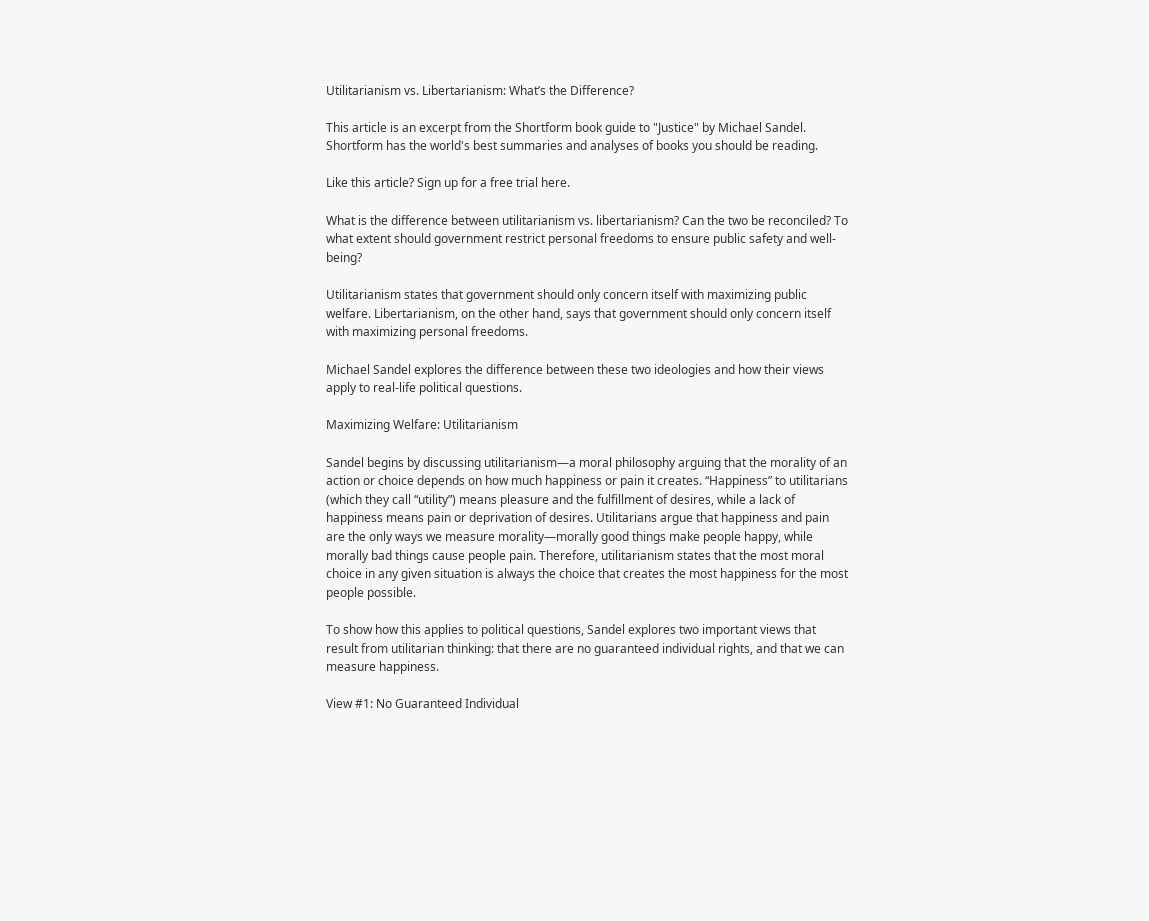Utilitarianism vs. Libertarianism: What’s the Difference?

This article is an excerpt from the Shortform book guide to "Justice" by Michael Sandel. Shortform has the world's best summaries and analyses of books you should be reading.

Like this article? Sign up for a free trial here.

What is the difference between utilitarianism vs. libertarianism? Can the two be reconciled? To what extent should government restrict personal freedoms to ensure public safety and well-being?

Utilitarianism states that government should only concern itself with maximizing public welfare. Libertarianism, on the other hand, says that government should only concern itself with maximizing personal freedoms.

Michael Sandel explores the difference between these two ideologies and how their views apply to real-life political questions.

Maximizing Welfare: Utilitarianism

Sandel begins by discussing utilitarianism—a moral philosophy arguing that the morality of an action or choice depends on how much happiness or pain it creates. “Happiness” to utilitarians (which they call “utility”) means pleasure and the fulfillment of desires, while a lack of happiness means pain or deprivation of desires. Utilitarians argue that happiness and pain are the only ways we measure morality—morally good things make people happy, while morally bad things cause people pain. Therefore, utilitarianism states that the most moral choice in any given situation is always the choice that creates the most happiness for the most people possible.

To show how this applies to political questions, Sandel explores two important views that result from utilitarian thinking: that there are no guaranteed individual rights, and that we can measure happiness.

View #1: No Guaranteed Individual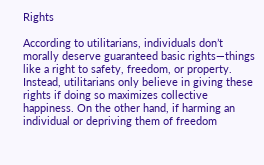Rights

According to utilitarians, individuals don’t morally deserve guaranteed basic rights—things like a right to safety, freedom, or property. Instead, utilitarians only believe in giving these rights if doing so maximizes collective happiness. On the other hand, if harming an individual or depriving them of freedom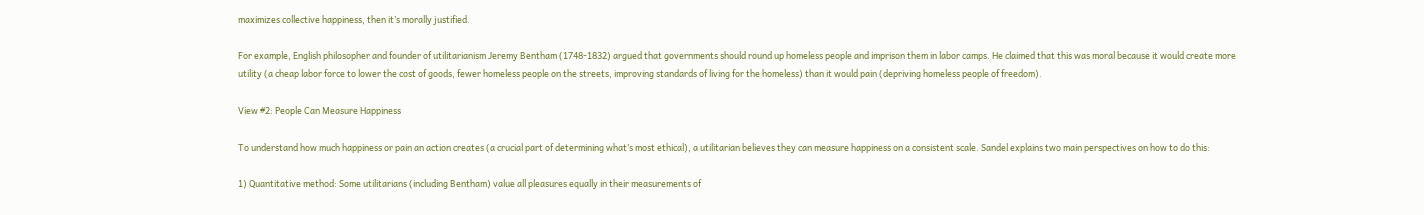maximizes collective happiness, then it’s morally justified.

For example, English philosopher and founder of utilitarianism Jeremy Bentham (1748-1832) argued that governments should round up homeless people and imprison them in labor camps. He claimed that this was moral because it would create more utility (a cheap labor force to lower the cost of goods, fewer homeless people on the streets, improving standards of living for the homeless) than it would pain (depriving homeless people of freedom).

View #2: People Can Measure Happiness

To understand how much happiness or pain an action creates (a crucial part of determining what’s most ethical), a utilitarian believes they can measure happiness on a consistent scale. Sandel explains two main perspectives on how to do this:

1) Quantitative method: Some utilitarians (including Bentham) value all pleasures equally in their measurements of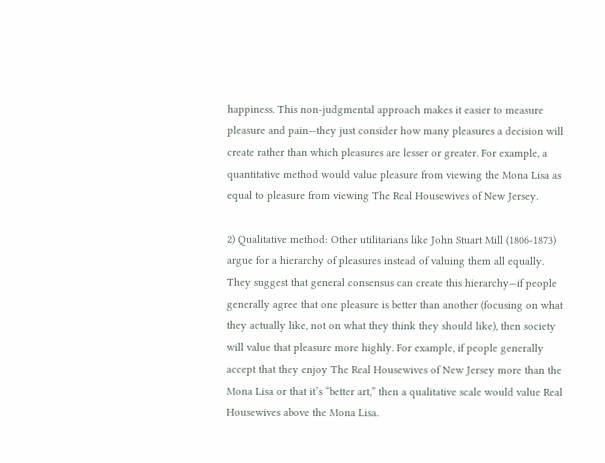happiness. This non-judgmental approach makes it easier to measure pleasure and pain—they just consider how many pleasures a decision will create rather than which pleasures are lesser or greater. For example, a quantitative method would value pleasure from viewing the Mona Lisa as equal to pleasure from viewing The Real Housewives of New Jersey.

2) Qualitative method: Other utilitarians like John Stuart Mill (1806-1873) argue for a hierarchy of pleasures instead of valuing them all equally. They suggest that general consensus can create this hierarchy—if people generally agree that one pleasure is better than another (focusing on what they actually like, not on what they think they should like), then society will value that pleasure more highly. For example, if people generally accept that they enjoy The Real Housewives of New Jersey more than the Mona Lisa or that it’s “better art,” then a qualitative scale would value Real Housewives above the Mona Lisa.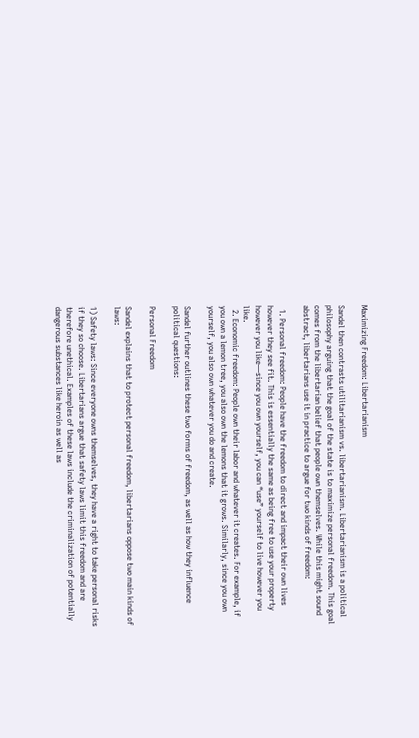Maximizing Freedom: Libertarianism

Sandel then contrasts utilitarianism vs. libertarianism. Libertarianism is a political philosophy arguing that the goal of the state is to maximize personal freedom. This goal comes from the libertarian belief that people own themselves. While this might sound abstract, libertarians use it in practice to argue for two kinds of freedom:

  1. Personal freedom: People have the freedom to direct and impact their own lives however they see fit. This is essentially the same as being free to use your property however you like—since you own yourself, you can “use” yourself to live however you like.
  2. Economic freedom: People own their labor and whatever it creates. For example, if you own a lemon tree, you also own the lemons that it grows. Similarly, since you own yourself, you also own whatever you do and create.

Sandel further outlines these two forms of freedom, as well as how they influence political questions:

Personal Freedom

Sandel explains that to protect personal freedom, libertarians oppose two main kinds of laws:

1) Safety laws: Since everyone owns themselves, they have a right to take personal risks if they so choose. Libertarians argue that safety laws limit this freedom and are therefore unethical. Examples of these laws include the criminalization of potentially dangerous substances like heroin as well as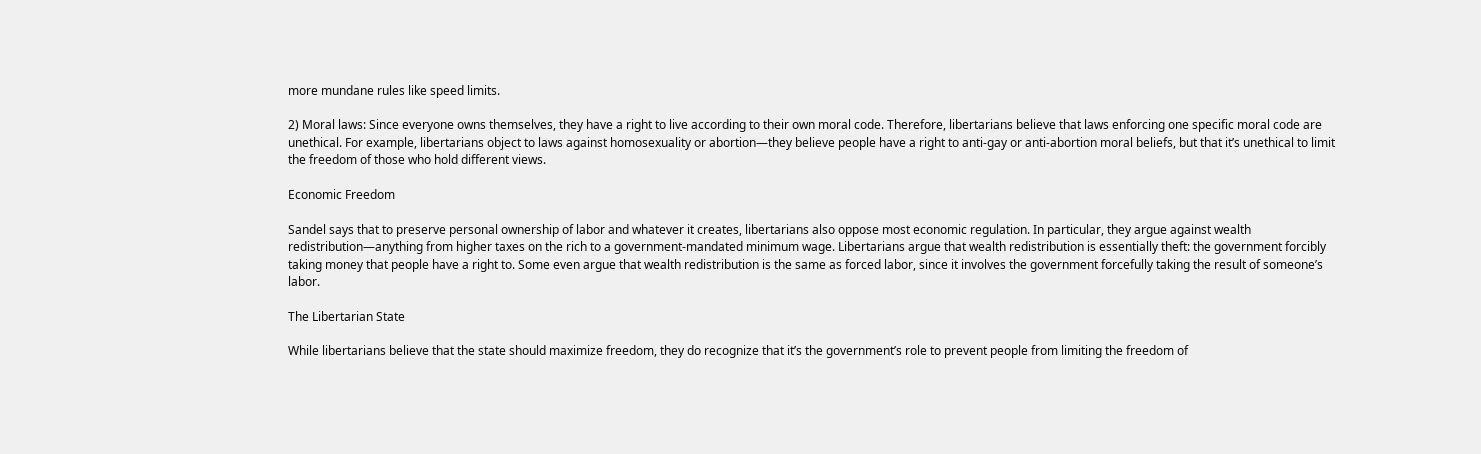more mundane rules like speed limits.

2) Moral laws: Since everyone owns themselves, they have a right to live according to their own moral code. Therefore, libertarians believe that laws enforcing one specific moral code are unethical. For example, libertarians object to laws against homosexuality or abortion—they believe people have a right to anti-gay or anti-abortion moral beliefs, but that it’s unethical to limit the freedom of those who hold different views.

Economic Freedom

Sandel says that to preserve personal ownership of labor and whatever it creates, libertarians also oppose most economic regulation. In particular, they argue against wealth redistribution—anything from higher taxes on the rich to a government-mandated minimum wage. Libertarians argue that wealth redistribution is essentially theft: the government forcibly taking money that people have a right to. Some even argue that wealth redistribution is the same as forced labor, since it involves the government forcefully taking the result of someone’s labor.

The Libertarian State

While libertarians believe that the state should maximize freedom, they do recognize that it’s the government’s role to prevent people from limiting the freedom of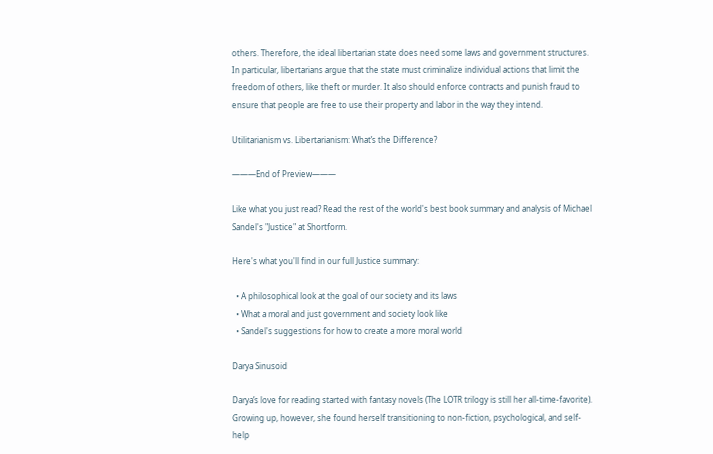others. Therefore, the ideal libertarian state does need some laws and government structures. In particular, libertarians argue that the state must criminalize individual actions that limit the freedom of others, like theft or murder. It also should enforce contracts and punish fraud to ensure that people are free to use their property and labor in the way they intend.

Utilitarianism vs. Libertarianism: What’s the Difference?

———End of Preview———

Like what you just read? Read the rest of the world's best book summary and analysis of Michael Sandel's "Justice" at Shortform.

Here's what you'll find in our full Justice summary:

  • A philosophical look at the goal of our society and its laws
  • What a moral and just government and society look like
  • Sandel's suggestions for how to create a more moral world

Darya Sinusoid

Darya’s love for reading started with fantasy novels (The LOTR trilogy is still her all-time-favorite). Growing up, however, she found herself transitioning to non-fiction, psychological, and self-help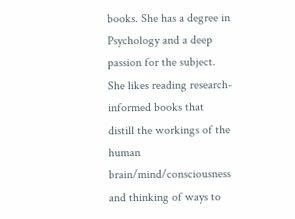books. She has a degree in Psychology and a deep passion for the subject. She likes reading research-informed books that distill the workings of the human brain/mind/consciousness and thinking of ways to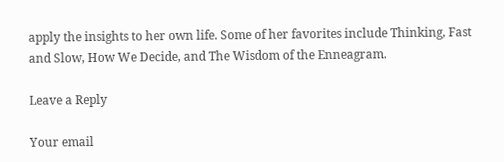apply the insights to her own life. Some of her favorites include Thinking, Fast and Slow, How We Decide, and The Wisdom of the Enneagram.

Leave a Reply

Your email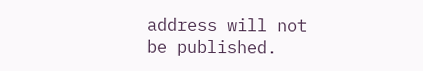address will not be published.